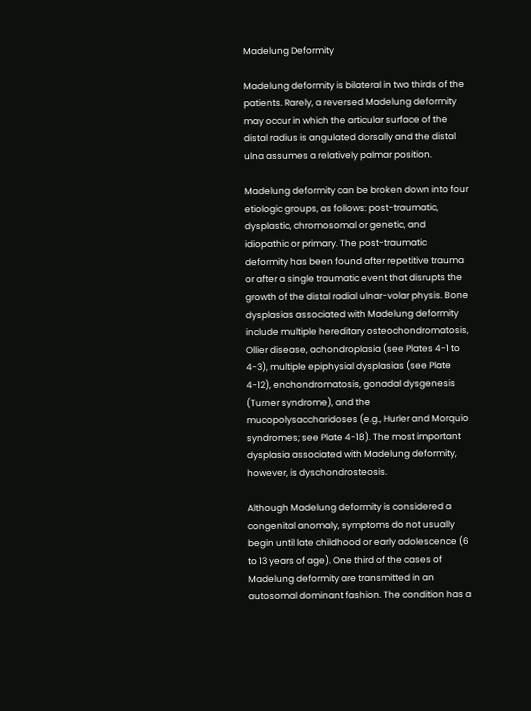Madelung Deformity

Madelung deformity is bilateral in two thirds of the patients. Rarely, a reversed Madelung deformity may occur in which the articular surface of the distal radius is angulated dorsally and the distal ulna assumes a relatively palmar position.

Madelung deformity can be broken down into four etiologic groups, as follows: post-traumatic, dysplastic, chromosomal or genetic, and idiopathic or primary. The post-traumatic deformity has been found after repetitive trauma or after a single traumatic event that disrupts the growth of the distal radial ulnar-volar physis. Bone dysplasias associated with Madelung deformity include multiple hereditary osteochondromatosis, Ollier disease, achondroplasia (see Plates 4-1 to 4-3), multiple epiphysial dysplasias (see Plate 4-12), enchondromatosis, gonadal dysgenesis (Turner syndrome), and the mucopolysaccharidoses (e.g., Hurler and Morquio syndromes; see Plate 4-18). The most important dysplasia associated with Madelung deformity, however, is dyschondrosteosis.

Although Madelung deformity is considered a congenital anomaly, symptoms do not usually begin until late childhood or early adolescence (6 to 13 years of age). One third of the cases of Madelung deformity are transmitted in an autosomal dominant fashion. The condition has a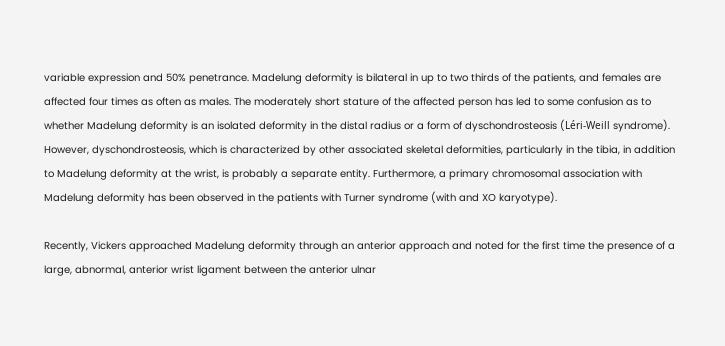variable expression and 50% penetrance. Madelung deformity is bilateral in up to two thirds of the patients, and females are affected four times as often as males. The moderately short stature of the affected person has led to some confusion as to whether Madelung deformity is an isolated deformity in the distal radius or a form of dyschondrosteosis (Léri-Weill syndrome). However, dyschondrosteosis, which is characterized by other associated skeletal deformities, particularly in the tibia, in addition to Madelung deformity at the wrist, is probably a separate entity. Furthermore, a primary chromosomal association with Madelung deformity has been observed in the patients with Turner syndrome (with and XO karyotype).

Recently, Vickers approached Madelung deformity through an anterior approach and noted for the first time the presence of a large, abnormal, anterior wrist ligament between the anterior ulnar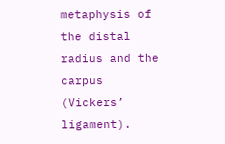metaphysis of the distal radius and the carpus (Vickers’ ligament).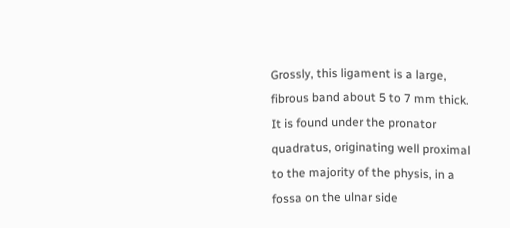Grossly, this ligament is a large, fibrous band about 5 to 7 mm thick. It is found under the pronator quadratus, originating well proximal to the majority of the physis, in a fossa on the ulnar side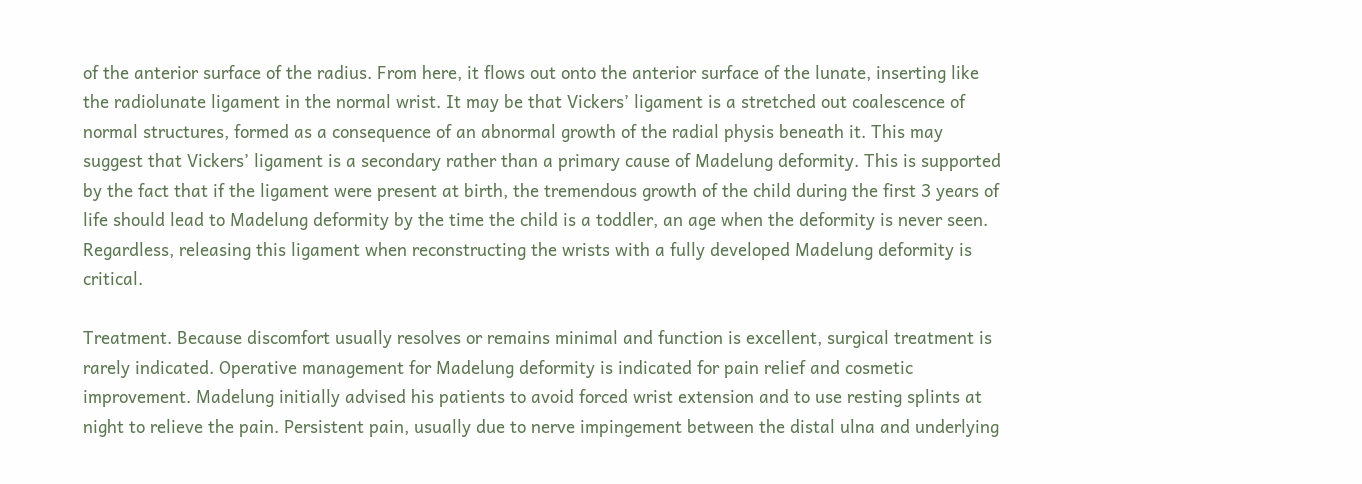of the anterior surface of the radius. From here, it flows out onto the anterior surface of the lunate, inserting like the radiolunate ligament in the normal wrist. It may be that Vickers’ ligament is a stretched out coalescence of normal structures, formed as a consequence of an abnormal growth of the radial physis beneath it. This may suggest that Vickers’ ligament is a secondary rather than a primary cause of Madelung deformity. This is supported by the fact that if the ligament were present at birth, the tremendous growth of the child during the first 3 years of life should lead to Madelung deformity by the time the child is a toddler, an age when the deformity is never seen. Regardless, releasing this ligament when reconstructing the wrists with a fully developed Madelung deformity is critical.

Treatment. Because discomfort usually resolves or remains minimal and function is excellent, surgical treatment is rarely indicated. Operative management for Madelung deformity is indicated for pain relief and cosmetic improvement. Madelung initially advised his patients to avoid forced wrist extension and to use resting splints at night to relieve the pain. Persistent pain, usually due to nerve impingement between the distal ulna and underlying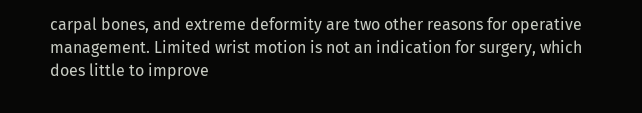carpal bones, and extreme deformity are two other reasons for operative management. Limited wrist motion is not an indication for surgery, which does little to improve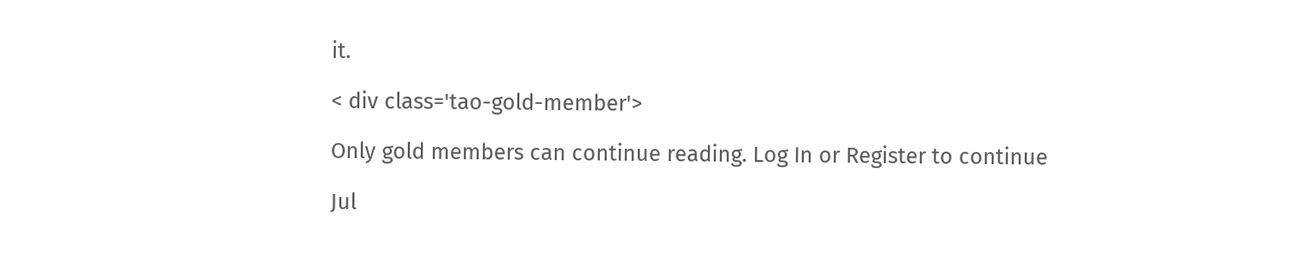it.

< div class='tao-gold-member'>

Only gold members can continue reading. Log In or Register to continue

Jul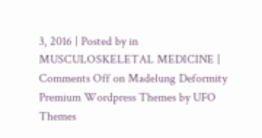3, 2016 | Posted by in MUSCULOSKELETAL MEDICINE | Comments Off on Madelung Deformity
Premium Wordpress Themes by UFO Themes